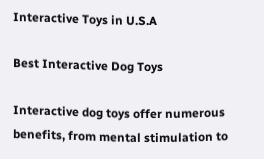Interactive Toys in U.S.A

Best Interactive Dog Toys

Interactive dog toys offer numerous benefits, from mental stimulation to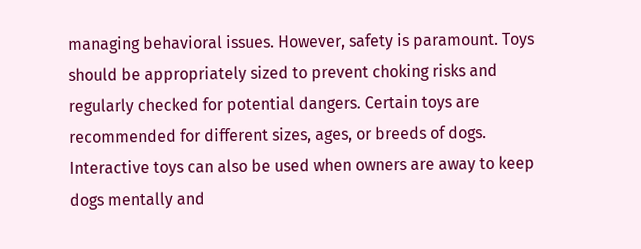managing behavioral issues. However, safety is paramount. Toys should be appropriately sized to prevent choking risks and regularly checked for potential dangers. Certain toys are recommended for different sizes, ages, or breeds of dogs. Interactive toys can also be used when owners are away to keep dogs mentally and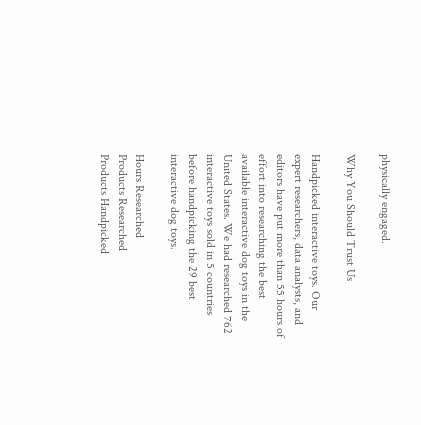physically engaged.

Why You Should Trust Us

Handpicked interactive toys. Our expert researchers, data analysts, and editors have put more than 55 hours of effort into researching the best available interactive dog toys in the United States. We had researched 762 interactive toys sold in 5 countries before handpicking the 29 best interactive dog toys.

Hours Researched
Products Researched
Products Handpicked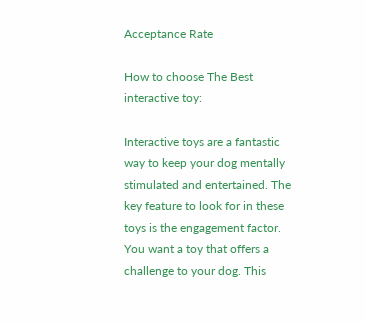Acceptance Rate

How to choose The Best interactive toy:

Interactive toys are a fantastic way to keep your dog mentally stimulated and entertained. The key feature to look for in these toys is the engagement factor. You want a toy that offers a challenge to your dog. This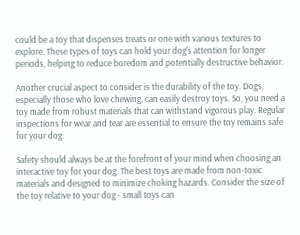could be a toy that dispenses treats or one with various textures to explore. These types of toys can hold your dog's attention for longer periods, helping to reduce boredom and potentially destructive behavior.

Another crucial aspect to consider is the durability of the toy. Dogs, especially those who love chewing, can easily destroy toys. So, you need a toy made from robust materials that can withstand vigorous play. Regular inspections for wear and tear are essential to ensure the toy remains safe for your dog.

Safety should always be at the forefront of your mind when choosing an interactive toy for your dog. The best toys are made from non-toxic materials and designed to minimize choking hazards. Consider the size of the toy relative to your dog - small toys can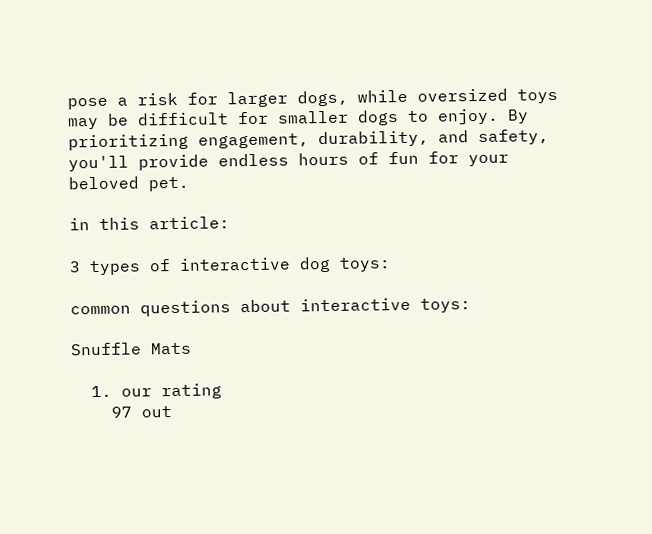pose a risk for larger dogs, while oversized toys may be difficult for smaller dogs to enjoy. By prioritizing engagement, durability, and safety, you'll provide endless hours of fun for your beloved pet.

in this article:

3 types of interactive dog toys:

common questions about interactive toys:

Snuffle Mats

  1. our rating
    97 out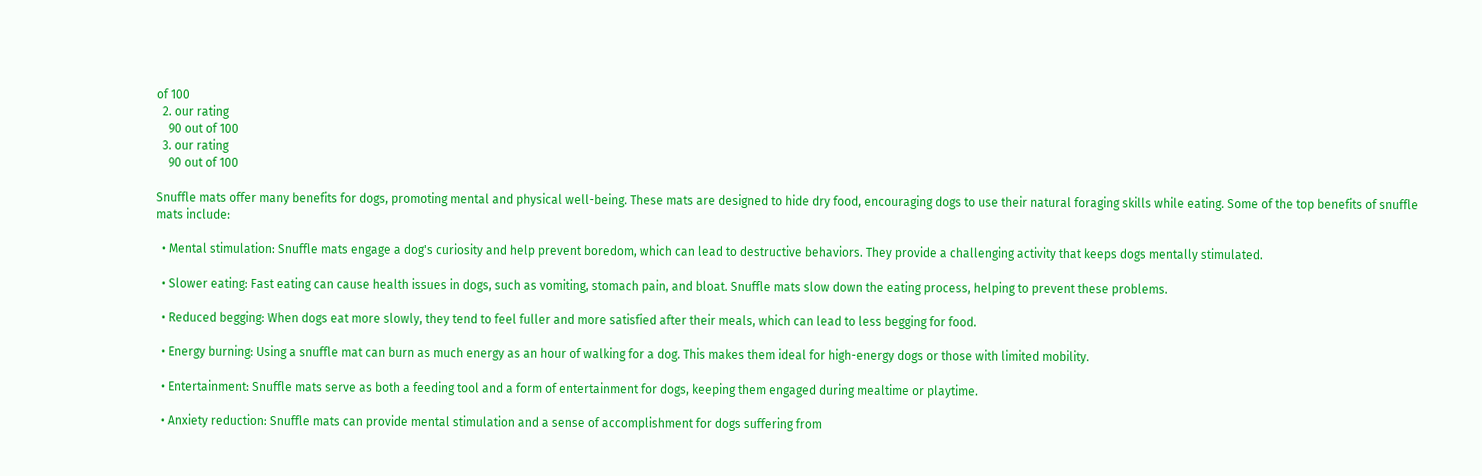of 100
  2. our rating
    90 out of 100
  3. our rating
    90 out of 100

Snuffle mats offer many benefits for dogs, promoting mental and physical well-being. These mats are designed to hide dry food, encouraging dogs to use their natural foraging skills while eating. Some of the top benefits of snuffle mats include:

  • Mental stimulation: Snuffle mats engage a dog's curiosity and help prevent boredom, which can lead to destructive behaviors. They provide a challenging activity that keeps dogs mentally stimulated.

  • Slower eating: Fast eating can cause health issues in dogs, such as vomiting, stomach pain, and bloat. Snuffle mats slow down the eating process, helping to prevent these problems.

  • Reduced begging: When dogs eat more slowly, they tend to feel fuller and more satisfied after their meals, which can lead to less begging for food.

  • Energy burning: Using a snuffle mat can burn as much energy as an hour of walking for a dog. This makes them ideal for high-energy dogs or those with limited mobility.

  • Entertainment: Snuffle mats serve as both a feeding tool and a form of entertainment for dogs, keeping them engaged during mealtime or playtime.

  • Anxiety reduction: Snuffle mats can provide mental stimulation and a sense of accomplishment for dogs suffering from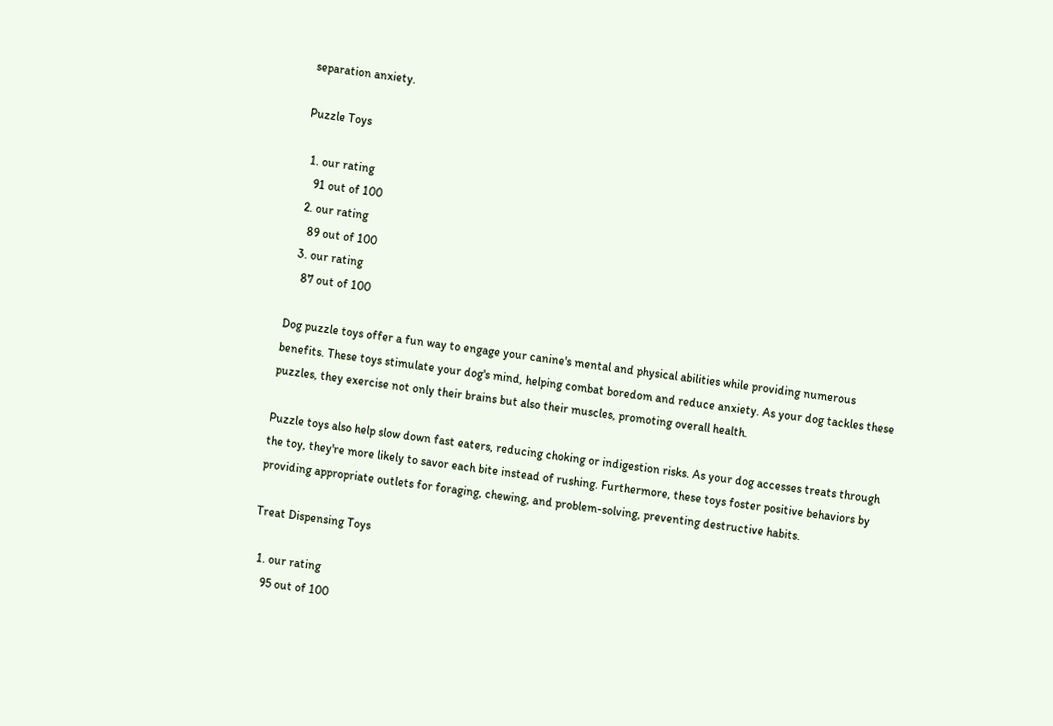separation anxiety.

Puzzle Toys

  1. our rating
    91 out of 100
  2. our rating
    89 out of 100
  3. our rating
    87 out of 100

Dog puzzle toys offer a fun way to engage your canine's mental and physical abilities while providing numerous benefits. These toys stimulate your dog's mind, helping combat boredom and reduce anxiety. As your dog tackles these puzzles, they exercise not only their brains but also their muscles, promoting overall health.

Puzzle toys also help slow down fast eaters, reducing choking or indigestion risks. As your dog accesses treats through the toy, they're more likely to savor each bite instead of rushing. Furthermore, these toys foster positive behaviors by providing appropriate outlets for foraging, chewing, and problem-solving, preventing destructive habits.

Treat Dispensing Toys

  1. our rating
    95 out of 100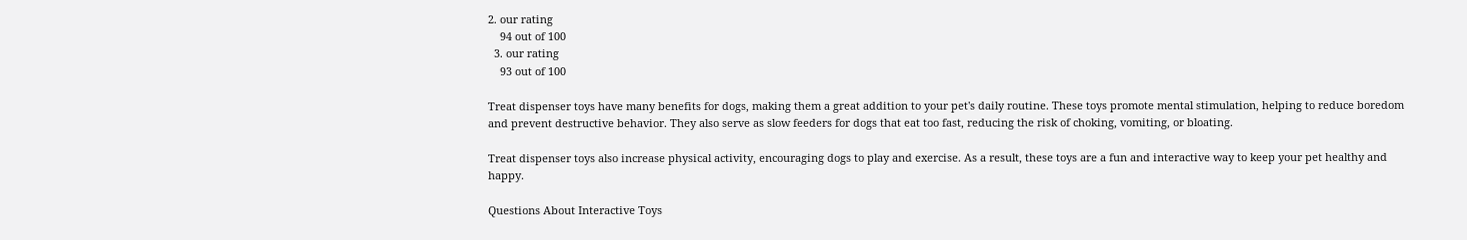2. our rating
    94 out of 100
  3. our rating
    93 out of 100

Treat dispenser toys have many benefits for dogs, making them a great addition to your pet's daily routine. These toys promote mental stimulation, helping to reduce boredom and prevent destructive behavior. They also serve as slow feeders for dogs that eat too fast, reducing the risk of choking, vomiting, or bloating.

Treat dispenser toys also increase physical activity, encouraging dogs to play and exercise. As a result, these toys are a fun and interactive way to keep your pet healthy and happy.

Questions About Interactive Toys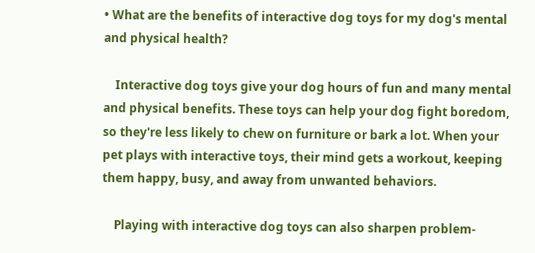• What are the benefits of interactive dog toys for my dog's mental and physical health?

    Interactive dog toys give your dog hours of fun and many mental and physical benefits. These toys can help your dog fight boredom, so they're less likely to chew on furniture or bark a lot. When your pet plays with interactive toys, their mind gets a workout, keeping them happy, busy, and away from unwanted behaviors.

    Playing with interactive dog toys can also sharpen problem-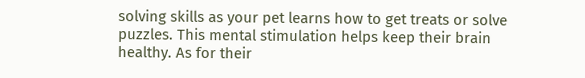solving skills as your pet learns how to get treats or solve puzzles. This mental stimulation helps keep their brain healthy. As for their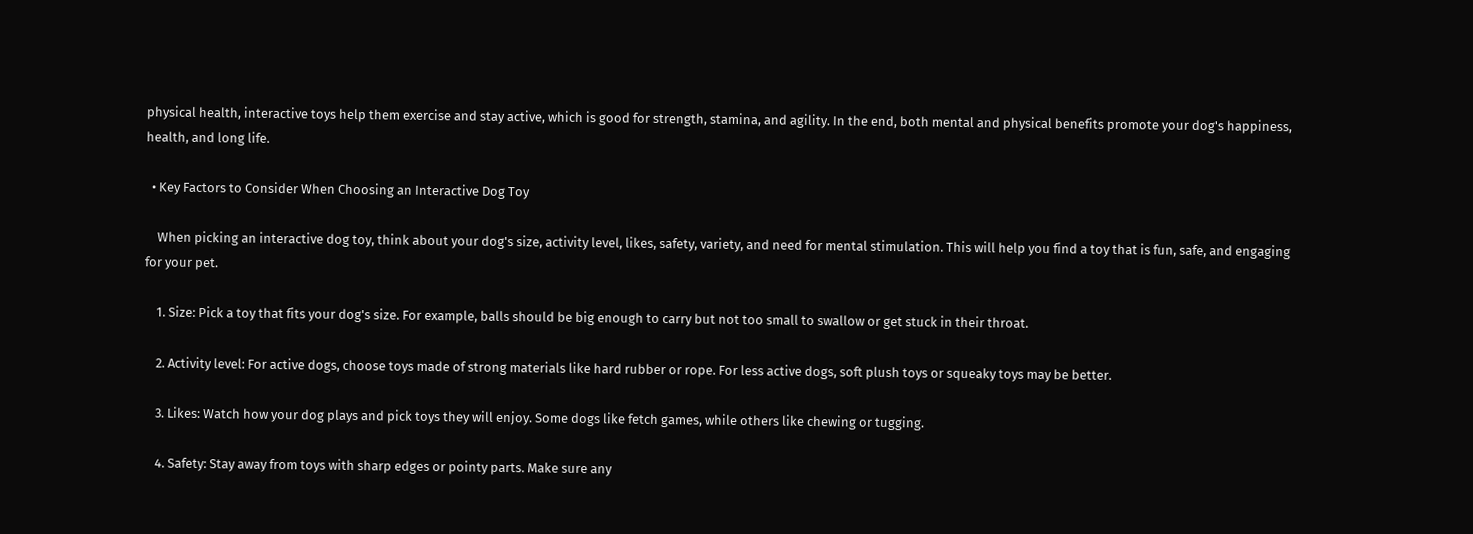physical health, interactive toys help them exercise and stay active, which is good for strength, stamina, and agility. In the end, both mental and physical benefits promote your dog's happiness, health, and long life.

  • Key Factors to Consider When Choosing an Interactive Dog Toy

    When picking an interactive dog toy, think about your dog's size, activity level, likes, safety, variety, and need for mental stimulation. This will help you find a toy that is fun, safe, and engaging for your pet.

    1. Size: Pick a toy that fits your dog's size. For example, balls should be big enough to carry but not too small to swallow or get stuck in their throat.

    2. Activity level: For active dogs, choose toys made of strong materials like hard rubber or rope. For less active dogs, soft plush toys or squeaky toys may be better.

    3. Likes: Watch how your dog plays and pick toys they will enjoy. Some dogs like fetch games, while others like chewing or tugging.

    4. Safety: Stay away from toys with sharp edges or pointy parts. Make sure any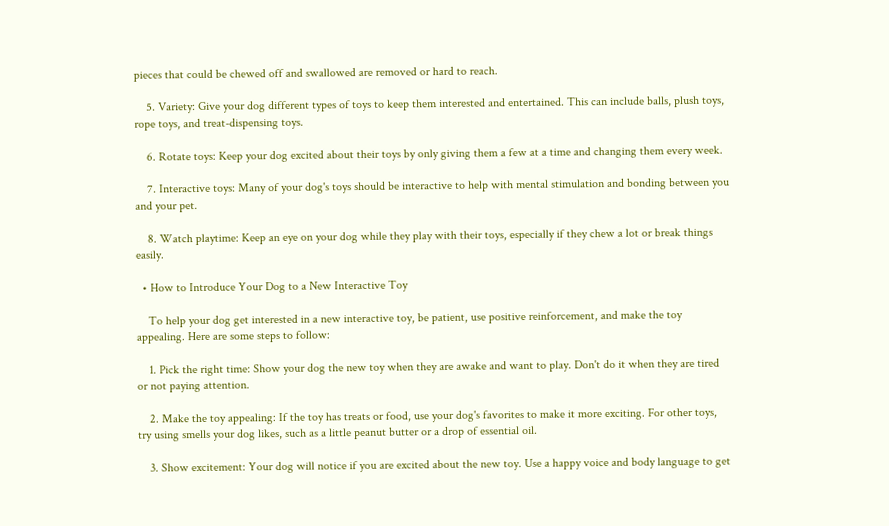pieces that could be chewed off and swallowed are removed or hard to reach.

    5. Variety: Give your dog different types of toys to keep them interested and entertained. This can include balls, plush toys, rope toys, and treat-dispensing toys.

    6. Rotate toys: Keep your dog excited about their toys by only giving them a few at a time and changing them every week.

    7. Interactive toys: Many of your dog's toys should be interactive to help with mental stimulation and bonding between you and your pet.

    8. Watch playtime: Keep an eye on your dog while they play with their toys, especially if they chew a lot or break things easily.

  • How to Introduce Your Dog to a New Interactive Toy

    To help your dog get interested in a new interactive toy, be patient, use positive reinforcement, and make the toy appealing. Here are some steps to follow:

    1. Pick the right time: Show your dog the new toy when they are awake and want to play. Don't do it when they are tired or not paying attention.

    2. Make the toy appealing: If the toy has treats or food, use your dog's favorites to make it more exciting. For other toys, try using smells your dog likes, such as a little peanut butter or a drop of essential oil.

    3. Show excitement: Your dog will notice if you are excited about the new toy. Use a happy voice and body language to get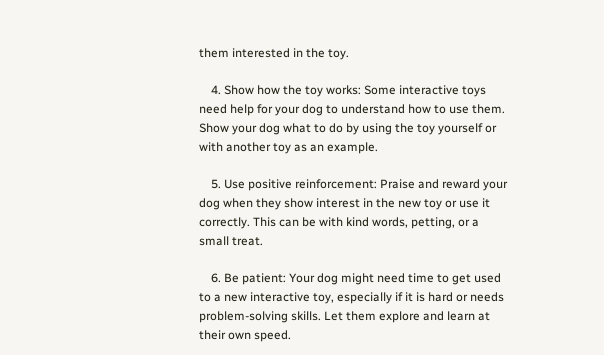them interested in the toy.

    4. Show how the toy works: Some interactive toys need help for your dog to understand how to use them. Show your dog what to do by using the toy yourself or with another toy as an example.

    5. Use positive reinforcement: Praise and reward your dog when they show interest in the new toy or use it correctly. This can be with kind words, petting, or a small treat.

    6. Be patient: Your dog might need time to get used to a new interactive toy, especially if it is hard or needs problem-solving skills. Let them explore and learn at their own speed.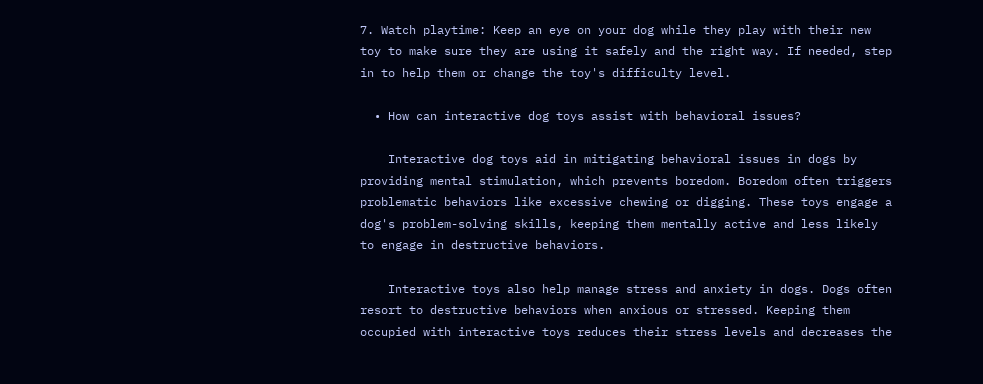7. Watch playtime: Keep an eye on your dog while they play with their new toy to make sure they are using it safely and the right way. If needed, step in to help them or change the toy's difficulty level.

  • How can interactive dog toys assist with behavioral issues?

    Interactive dog toys aid in mitigating behavioral issues in dogs by providing mental stimulation, which prevents boredom. Boredom often triggers problematic behaviors like excessive chewing or digging. These toys engage a dog's problem-solving skills, keeping them mentally active and less likely to engage in destructive behaviors.

    Interactive toys also help manage stress and anxiety in dogs. Dogs often resort to destructive behaviors when anxious or stressed. Keeping them occupied with interactive toys reduces their stress levels and decreases the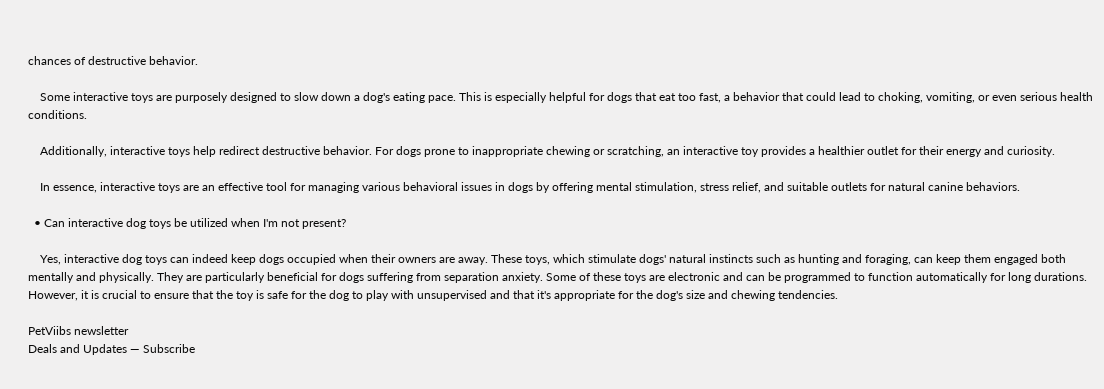chances of destructive behavior.

    Some interactive toys are purposely designed to slow down a dog's eating pace. This is especially helpful for dogs that eat too fast, a behavior that could lead to choking, vomiting, or even serious health conditions.

    Additionally, interactive toys help redirect destructive behavior. For dogs prone to inappropriate chewing or scratching, an interactive toy provides a healthier outlet for their energy and curiosity.

    In essence, interactive toys are an effective tool for managing various behavioral issues in dogs by offering mental stimulation, stress relief, and suitable outlets for natural canine behaviors.

  • Can interactive dog toys be utilized when I'm not present?

    Yes, interactive dog toys can indeed keep dogs occupied when their owners are away. These toys, which stimulate dogs' natural instincts such as hunting and foraging, can keep them engaged both mentally and physically. They are particularly beneficial for dogs suffering from separation anxiety. Some of these toys are electronic and can be programmed to function automatically for long durations. However, it is crucial to ensure that the toy is safe for the dog to play with unsupervised and that it's appropriate for the dog's size and chewing tendencies.

PetViibs newsletter
Deals and Updates — Subscribe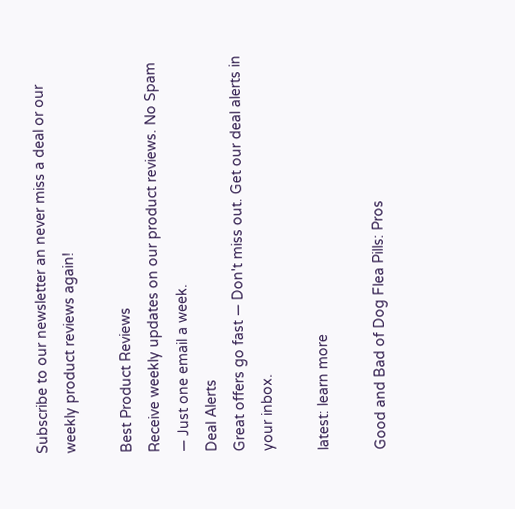Subscribe to our newsletter an never miss a deal or our weekly product reviews again!

Best Product Reviews
Receive weekly updates on our product reviews. No Spam — Just one email a week.
Deal Alerts
Great offers go fast — Don't miss out. Get our deal alerts in your inbox.

latest: learn more

Good and Bad of Dog Flea Pills: Pros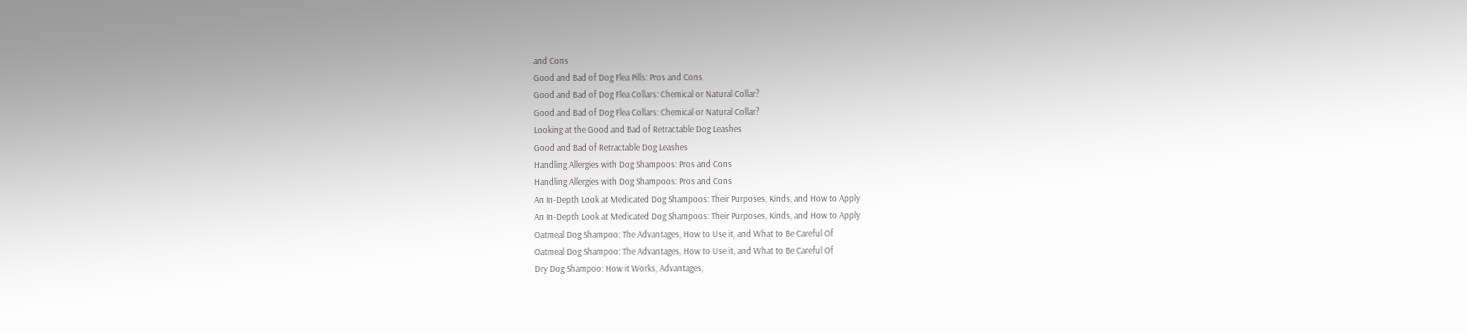and Cons
Good and Bad of Dog Flea Pills: Pros and Cons
Good and Bad of Dog Flea Collars: Chemical or Natural Collar?
Good and Bad of Dog Flea Collars: Chemical or Natural Collar?
Looking at the Good and Bad of Retractable Dog Leashes
Good and Bad of Retractable Dog Leashes
Handling Allergies with Dog Shampoos: Pros and Cons
Handling Allergies with Dog Shampoos: Pros and Cons
An In-Depth Look at Medicated Dog Shampoos: Their Purposes, Kinds, and How to Apply
An In-Depth Look at Medicated Dog Shampoos: Their Purposes, Kinds, and How to Apply
Oatmeal Dog Shampoo: The Advantages, How to Use it, and What to Be Careful Of
Oatmeal Dog Shampoo: The Advantages, How to Use it, and What to Be Careful Of
Dry Dog Shampoo: How it Works, Advantages,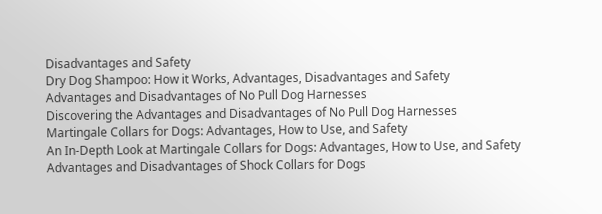Disadvantages and Safety
Dry Dog Shampoo: How it Works, Advantages, Disadvantages and Safety
Advantages and Disadvantages of No Pull Dog Harnesses
Discovering the Advantages and Disadvantages of No Pull Dog Harnesses
Martingale Collars for Dogs: Advantages, How to Use, and Safety
An In-Depth Look at Martingale Collars for Dogs: Advantages, How to Use, and Safety
Advantages and Disadvantages of Shock Collars for Dogs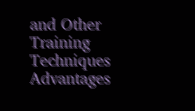and Other Training Techniques
Advantages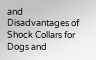and Disadvantages of Shock Collars for Dogs and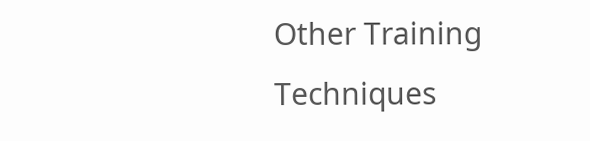Other Training Techniques